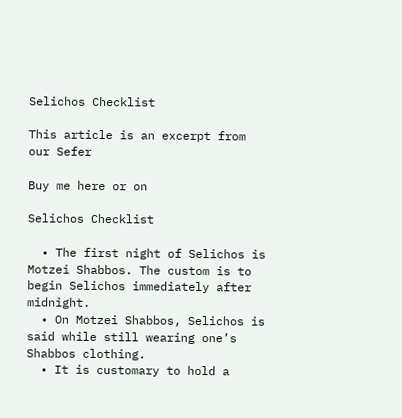Selichos Checklist

This article is an excerpt from our Sefer

Buy me here or on

Selichos Checklist

  • The first night of Selichos is Motzei Shabbos. The custom is to begin Selichos immediately after midnight.
  • On Motzei Shabbos, Selichos is said while still wearing one’s Shabbos clothing.
  • It is customary to hold a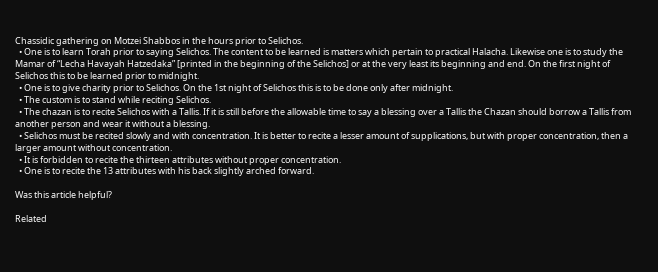Chassidic gathering on Motzei Shabbos in the hours prior to Selichos.
  • One is to learn Torah prior to saying Selichos. The content to be learned is matters which pertain to practical Halacha. Likewise one is to study the Mamar of “Lecha Havayah Hatzedaka” [printed in the beginning of the Selichos] or at the very least its beginning and end. On the first night of Selichos this to be learned prior to midnight.
  • One is to give charity prior to Selichos. On the 1st night of Selichos this is to be done only after midnight.
  • The custom is to stand while reciting Selichos.
  • The chazan is to recite Selichos with a Tallis. If it is still before the allowable time to say a blessing over a Tallis the Chazan should borrow a Tallis from another person and wear it without a blessing.
  • Selichos must be recited slowly and with concentration. It is better to recite a lesser amount of supplications, but with proper concentration, then a larger amount without concentration.
  • It is forbidden to recite the thirteen attributes without proper concentration.
  • One is to recite the 13 attributes with his back slightly arched forward.

Was this article helpful?

Related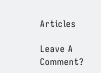Articles

Leave A Comment?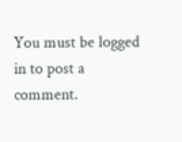You must be logged in to post a comment.